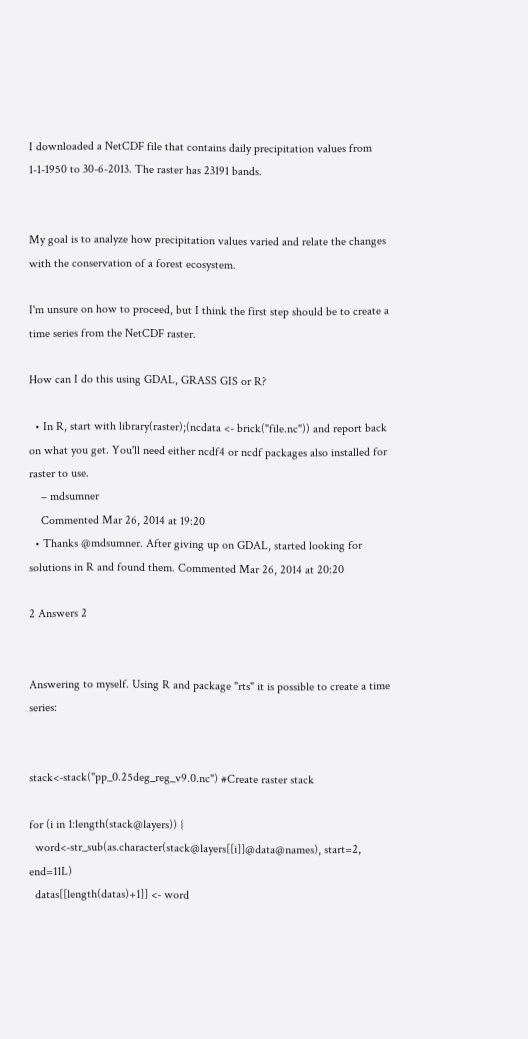I downloaded a NetCDF file that contains daily precipitation values from 1-1-1950 to 30-6-2013. The raster has 23191 bands.


My goal is to analyze how precipitation values varied and relate the changes with the conservation of a forest ecosystem.

I'm unsure on how to proceed, but I think the first step should be to create a time series from the NetCDF raster.

How can I do this using GDAL, GRASS GIS or R?

  • In R, start with library(raster);(ncdata <- brick("file.nc")) and report back on what you get. You'll need either ncdf4 or ncdf packages also installed for raster to use.
    – mdsumner
    Commented Mar 26, 2014 at 19:20
  • Thanks @mdsumner. After giving up on GDAL, started looking for solutions in R and found them. Commented Mar 26, 2014 at 20:20

2 Answers 2


Answering to myself. Using R and package "rts" it is possible to create a time series:


stack<-stack("pp_0.25deg_reg_v9.0.nc") #Create raster stack

for (i in 1:length(stack@layers)) {
  word<-str_sub(as.character(stack@layers[[i]]@data@names), start=2, end=11L)
  datas[[length(datas)+1]] <- word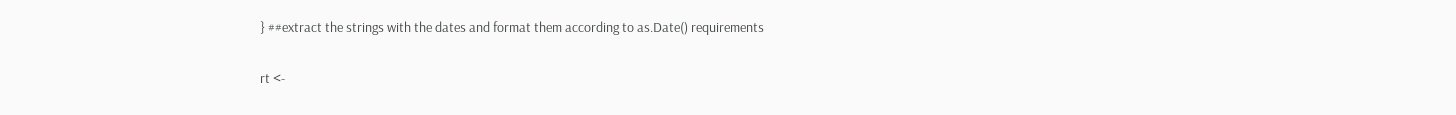} ##extract the strings with the dates and format them according to as.Date() requirements

rt <-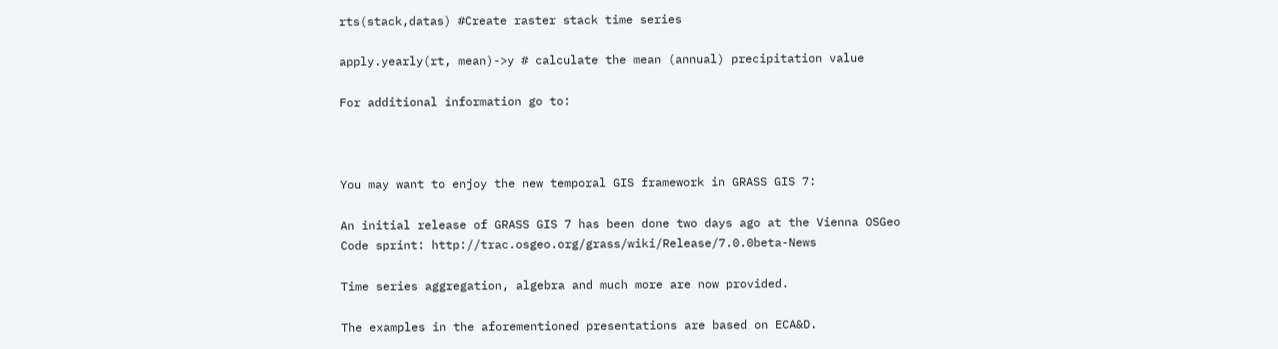rts(stack,datas) #Create raster stack time series

apply.yearly(rt, mean)->y # calculate the mean (annual) precipitation value

For additional information go to:



You may want to enjoy the new temporal GIS framework in GRASS GIS 7:

An initial release of GRASS GIS 7 has been done two days ago at the Vienna OSGeo Code sprint: http://trac.osgeo.org/grass/wiki/Release/7.0.0beta-News

Time series aggregation, algebra and much more are now provided.

The examples in the aforementioned presentations are based on ECA&D.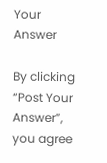Your Answer

By clicking “Post Your Answer”, you agree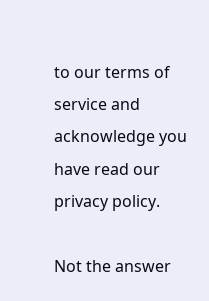to our terms of service and acknowledge you have read our privacy policy.

Not the answer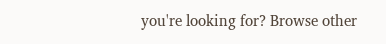you're looking for? Browse other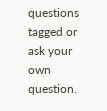questions tagged or ask your own question.